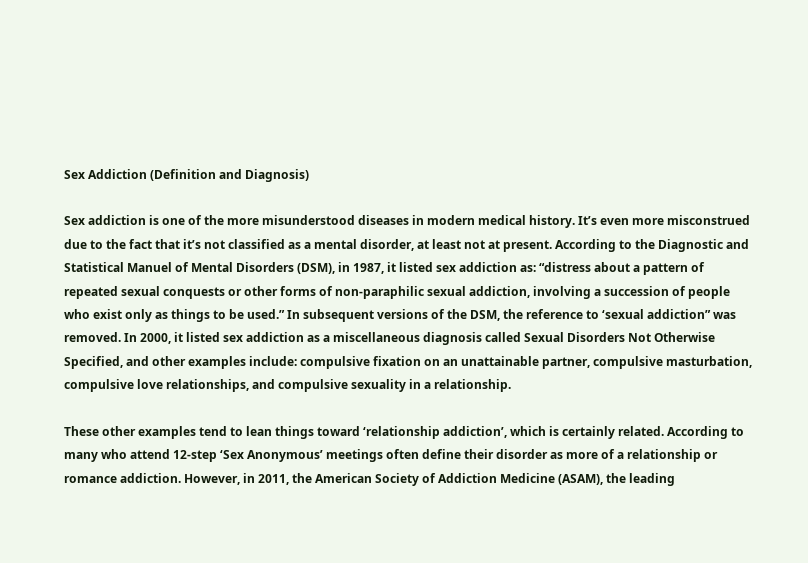Sex Addiction (Definition and Diagnosis)

Sex addiction is one of the more misunderstood diseases in modern medical history. It’s even more misconstrued due to the fact that it’s not classified as a mental disorder, at least not at present. According to the Diagnostic and Statistical Manuel of Mental Disorders (DSM), in 1987, it listed sex addiction as: “distress about a pattern of repeated sexual conquests or other forms of non-paraphilic sexual addiction, involving a succession of people who exist only as things to be used.” In subsequent versions of the DSM, the reference to ‘sexual addiction” was removed. In 2000, it listed sex addiction as a miscellaneous diagnosis called Sexual Disorders Not Otherwise Specified, and other examples include: compulsive fixation on an unattainable partner, compulsive masturbation, compulsive love relationships, and compulsive sexuality in a relationship.

These other examples tend to lean things toward ‘relationship addiction’, which is certainly related. According to many who attend 12-step ‘Sex Anonymous’ meetings often define their disorder as more of a relationship or romance addiction. However, in 2011, the American Society of Addiction Medicine (ASAM), the leading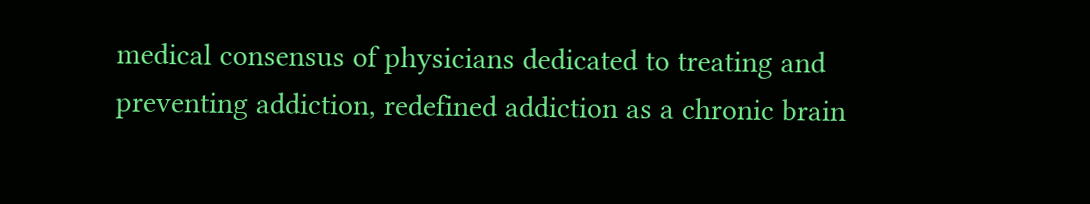medical consensus of physicians dedicated to treating and preventing addiction, redefined addiction as a chronic brain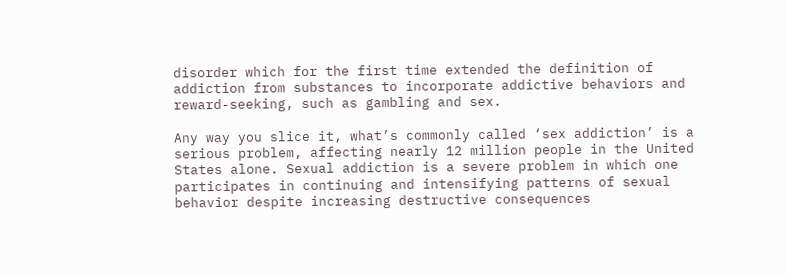disorder which for the first time extended the definition of addiction from substances to incorporate addictive behaviors and reward-seeking, such as gambling and sex.

Any way you slice it, what’s commonly called ‘sex addiction’ is a serious problem, affecting nearly 12 million people in the United States alone. Sexual addiction is a severe problem in which one participates in continuing and intensifying patterns of sexual behavior despite increasing destructive consequences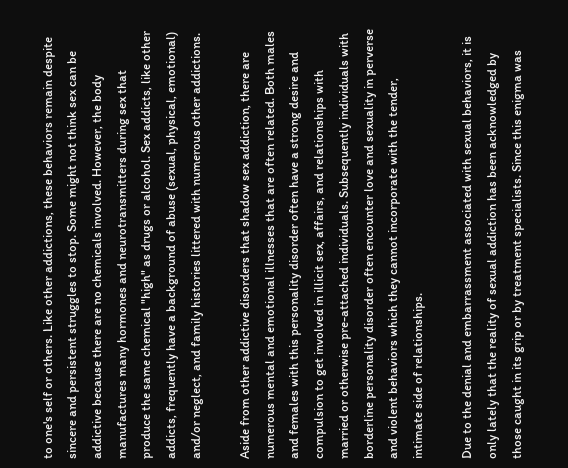to one's self or others. Like other addictions, these behaviors remain despite sincere and persistent struggles to stop. Some might not think sex can be addictive because there are no chemicals involved. However, the body manufactures many hormones and neurotransmitters during sex that produce the same chemical "high" as drugs or alcohol. Sex addicts, like other addicts, frequently have a background of abuse (sexual, physical, emotional) and/or neglect, and family histories littered with numerous other addictions.

Aside from other addictive disorders that shadow sex addiction, there are numerous mental and emotional illnesses that are often related. Both males and females with this personality disorder often have a strong desire and compulsion to get involved in illicit sex, affairs, and relationships with married or otherwise pre-attached individuals. Subsequently individuals with borderline personality disorder often encounter love and sexuality in perverse and violent behaviors which they cannot incorporate with the tender, intimate side of relationships.

Due to the denial and embarrassment associated with sexual behaviors, it is only lately that the reality of sexual addiction has been acknowledged by those caught in its grip or by treatment specialists. Since this enigma was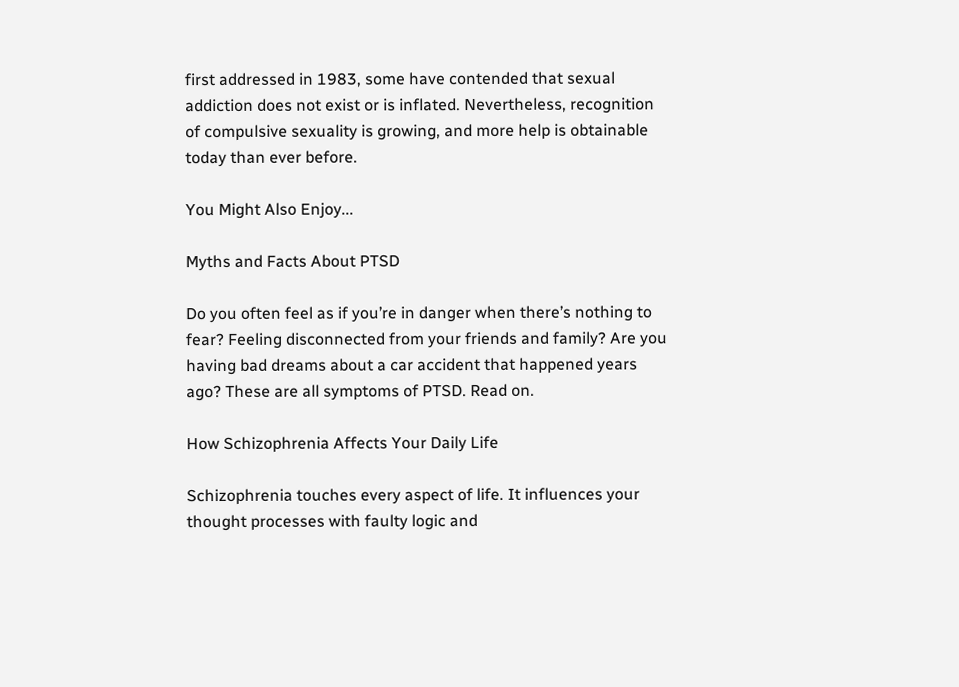first addressed in 1983, some have contended that sexual addiction does not exist or is inflated. Nevertheless, recognition of compulsive sexuality is growing, and more help is obtainable today than ever before.

You Might Also Enjoy...

Myths and Facts About PTSD

Do you often feel as if you’re in danger when there’s nothing to fear? Feeling disconnected from your friends and family? Are you having bad dreams about a car accident that happened years ago? These are all symptoms of PTSD. Read on.

How Schizophrenia Affects Your Daily Life

Schizophrenia touches every aspect of life. It influences your thought processes with faulty logic and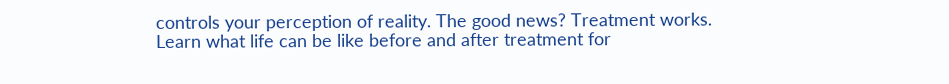controls your perception of reality. The good news? Treatment works. Learn what life can be like before and after treatment for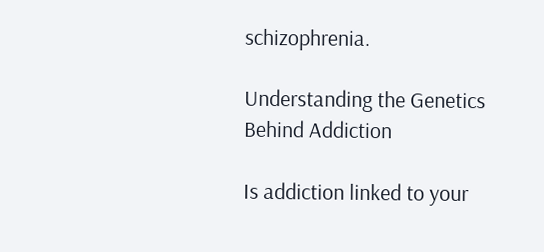schizophrenia.

Understanding the Genetics Behind Addiction

Is addiction linked to your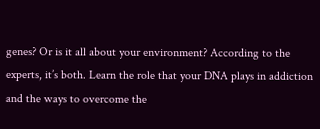genes? Or is it all about your environment? According to the experts, it’s both. Learn the role that your DNA plays in addiction and the ways to overcome the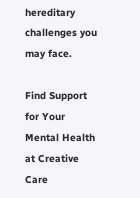hereditary challenges you may face.

Find Support for Your Mental Health at Creative Care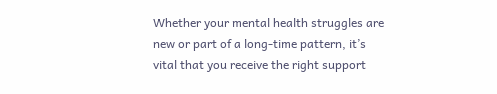Whether your mental health struggles are new or part of a long-time pattern, it’s vital that you receive the right support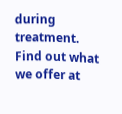during treatment. Find out what we offer at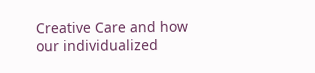Creative Care and how our individualized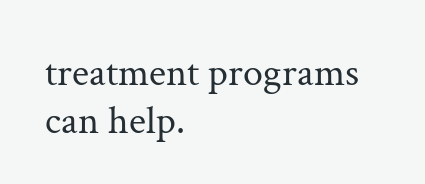treatment programs can help.